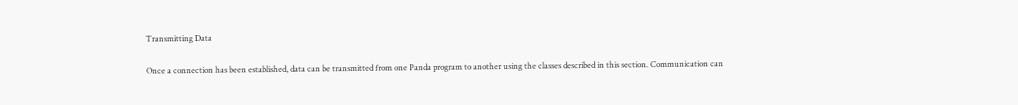Transmitting Data

Once a connection has been established, data can be transmitted from one Panda program to another using the classes described in this section. Communication can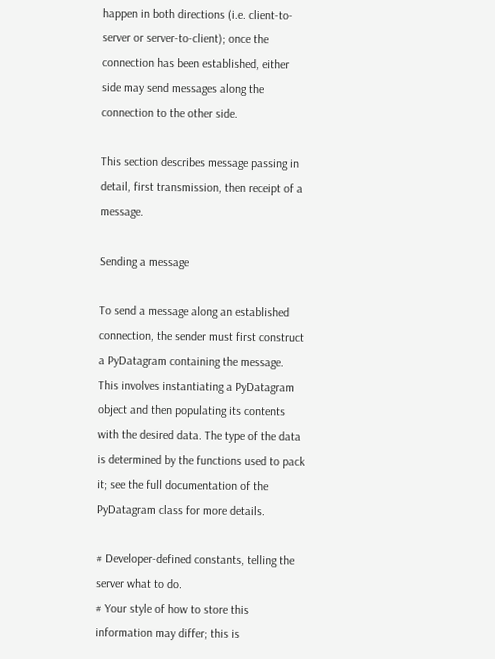happen in both directions (i.e. client-to-server or server-to-client); once the connection has been established, either side may send messages along the connection to the other side.

This section describes message passing in detail, first transmission, then receipt of a message.

Sending a message

To send a message along an established connection, the sender must first construct a PyDatagram containing the message. This involves instantiating a PyDatagram object and then populating its contents with the desired data. The type of the data is determined by the functions used to pack it; see the full documentation of the PyDatagram class for more details.

# Developer-defined constants, telling the server what to do.
# Your style of how to store this information may differ; this is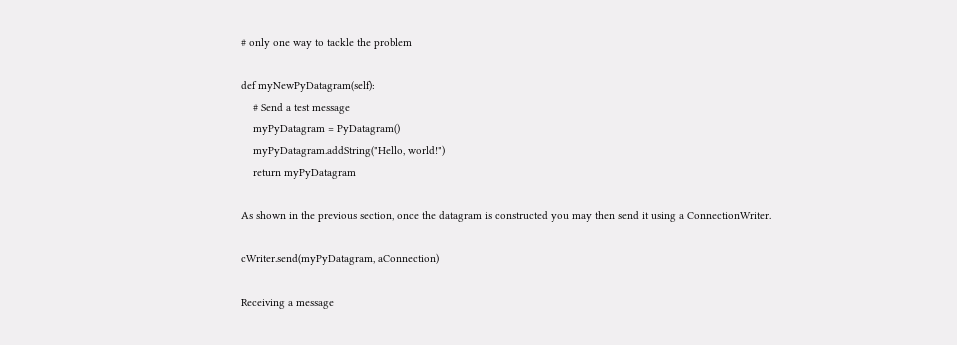# only one way to tackle the problem

def myNewPyDatagram(self):
    # Send a test message
    myPyDatagram = PyDatagram()
    myPyDatagram.addString("Hello, world!")
    return myPyDatagram

As shown in the previous section, once the datagram is constructed you may then send it using a ConnectionWriter.

cWriter.send(myPyDatagram, aConnection)

Receiving a message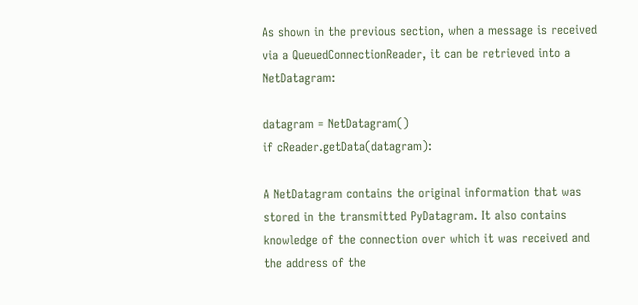As shown in the previous section, when a message is received via a QueuedConnectionReader, it can be retrieved into a NetDatagram:

datagram = NetDatagram()
if cReader.getData(datagram):

A NetDatagram contains the original information that was stored in the transmitted PyDatagram. It also contains knowledge of the connection over which it was received and the address of the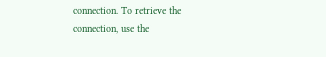connection. To retrieve the connection, use the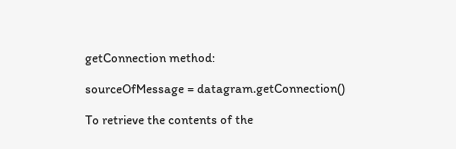getConnection method:

sourceOfMessage = datagram.getConnection()

To retrieve the contents of the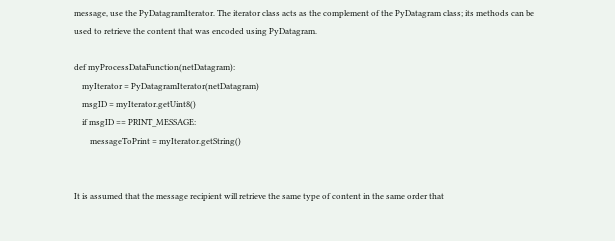message, use the PyDatagramIterator. The iterator class acts as the complement of the PyDatagram class; its methods can be used to retrieve the content that was encoded using PyDatagram.

def myProcessDataFunction(netDatagram):
    myIterator = PyDatagramIterator(netDatagram)
    msgID = myIterator.getUint8()
    if msgID == PRINT_MESSAGE:
        messageToPrint = myIterator.getString()


It is assumed that the message recipient will retrieve the same type of content in the same order that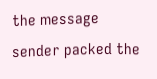the message sender packed the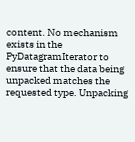content. No mechanism exists in the PyDatagramIterator to ensure that the data being unpacked matches the requested type. Unpacking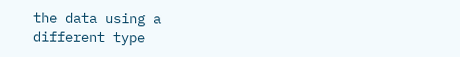the data using a different type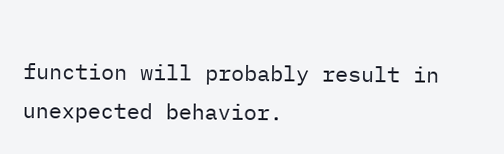function will probably result in unexpected behavior.